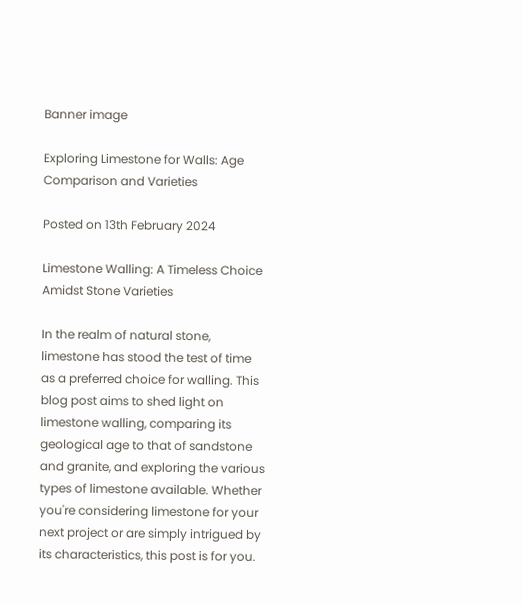Banner image

Exploring Limestone for Walls: Age Comparison and Varieties

Posted on 13th February 2024

Limestone Walling: A Timeless Choice Amidst Stone Varieties

In the realm of natural stone, limestone has stood the test of time as a preferred choice for walling. This blog post aims to shed light on limestone walling, comparing its geological age to that of sandstone and granite, and exploring the various types of limestone available. Whether you're considering limestone for your next project or are simply intrigued by its characteristics, this post is for you.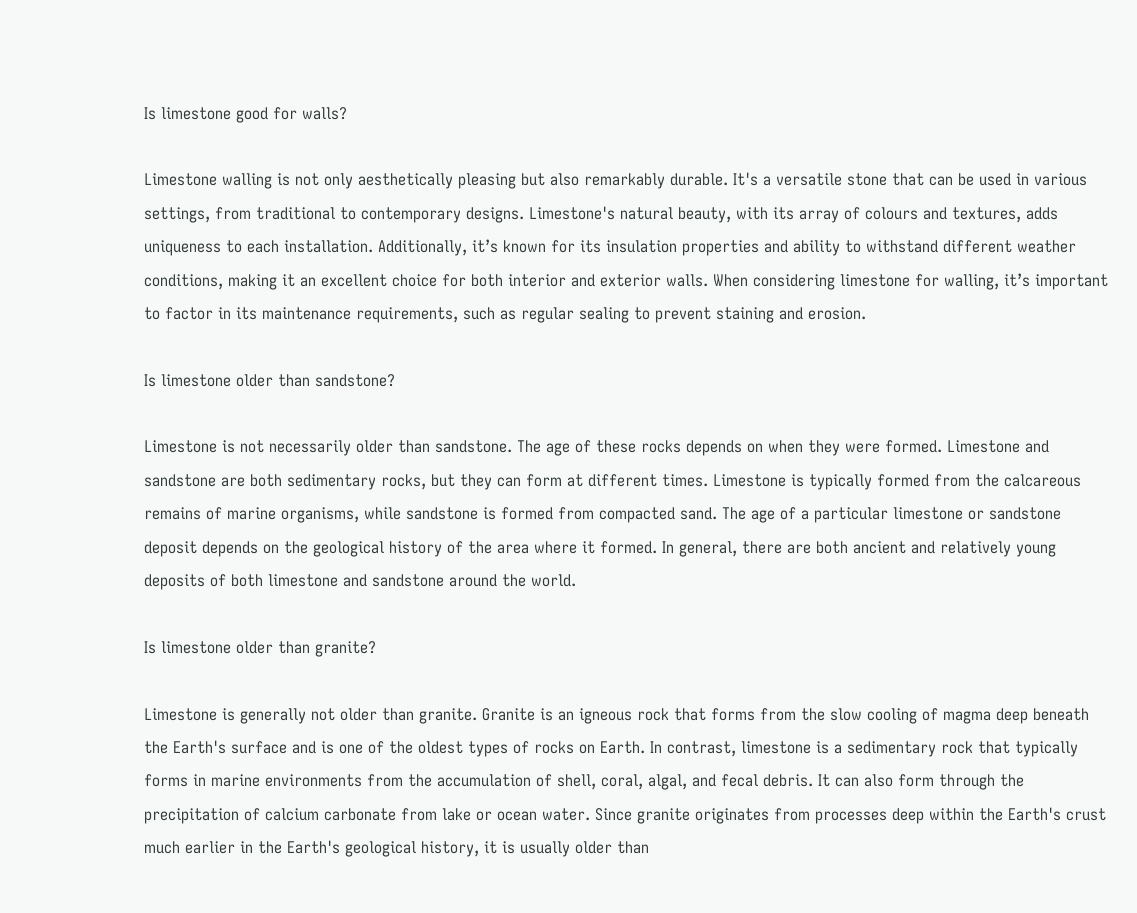Is limestone good for walls?

Limestone walling is not only aesthetically pleasing but also remarkably durable. It's a versatile stone that can be used in various settings, from traditional to contemporary designs. Limestone's natural beauty, with its array of colours and textures, adds uniqueness to each installation. Additionally, it’s known for its insulation properties and ability to withstand different weather conditions, making it an excellent choice for both interior and exterior walls. When considering limestone for walling, it’s important to factor in its maintenance requirements, such as regular sealing to prevent staining and erosion.

Is limestone older than sandstone?

Limestone is not necessarily older than sandstone. The age of these rocks depends on when they were formed. Limestone and sandstone are both sedimentary rocks, but they can form at different times. Limestone is typically formed from the calcareous remains of marine organisms, while sandstone is formed from compacted sand. The age of a particular limestone or sandstone deposit depends on the geological history of the area where it formed. In general, there are both ancient and relatively young deposits of both limestone and sandstone around the world.

Is limestone older than granite?

Limestone is generally not older than granite. Granite is an igneous rock that forms from the slow cooling of magma deep beneath the Earth's surface and is one of the oldest types of rocks on Earth. In contrast, limestone is a sedimentary rock that typically forms in marine environments from the accumulation of shell, coral, algal, and fecal debris. It can also form through the precipitation of calcium carbonate from lake or ocean water. Since granite originates from processes deep within the Earth's crust much earlier in the Earth's geological history, it is usually older than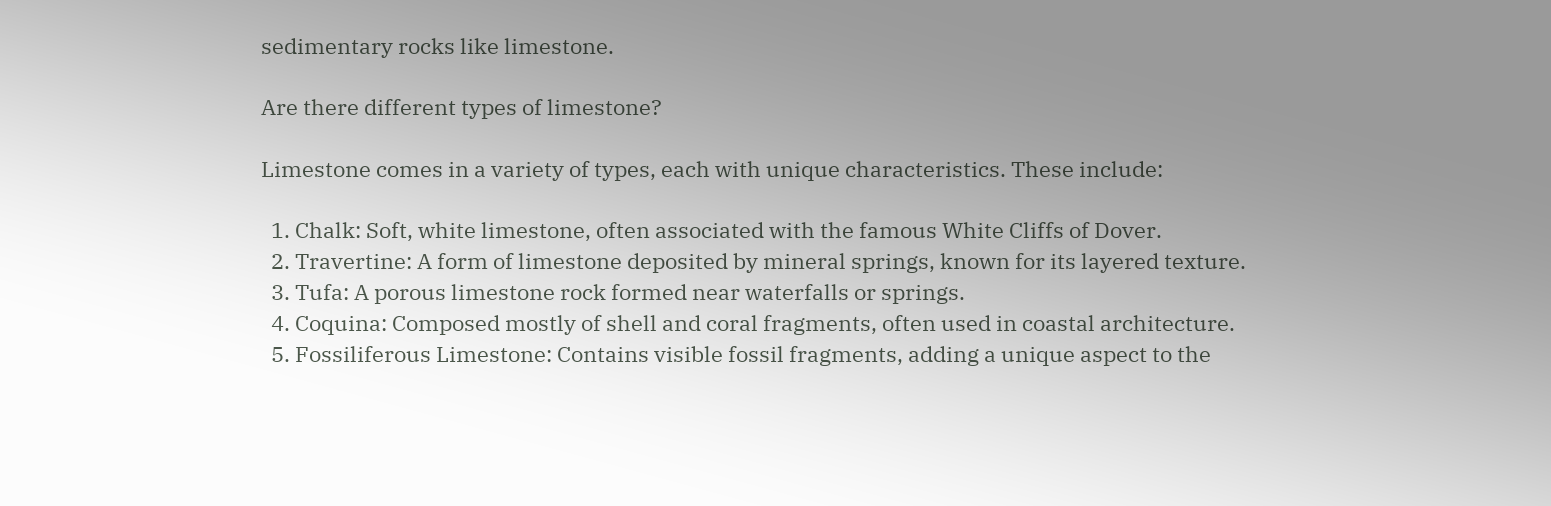sedimentary rocks like limestone.

Are there different types of limestone?

Limestone comes in a variety of types, each with unique characteristics. These include:

  1. Chalk: Soft, white limestone, often associated with the famous White Cliffs of Dover.
  2. Travertine: A form of limestone deposited by mineral springs, known for its layered texture.
  3. Tufa: A porous limestone rock formed near waterfalls or springs.
  4. Coquina: Composed mostly of shell and coral fragments, often used in coastal architecture.
  5. Fossiliferous Limestone: Contains visible fossil fragments, adding a unique aspect to the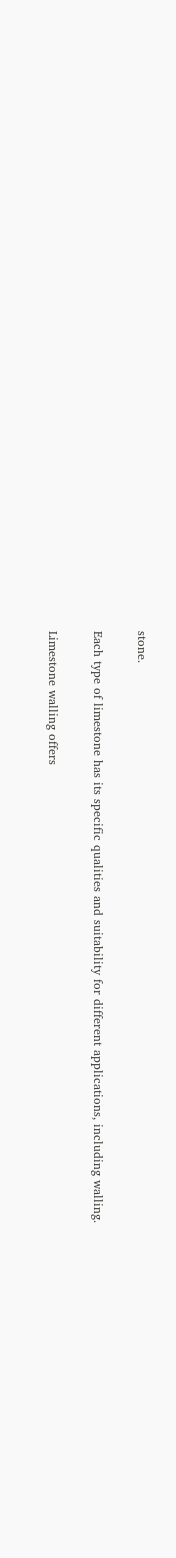stone.

Each type of limestone has its specific qualities and suitability for different applications, including walling.

Limestone walling offers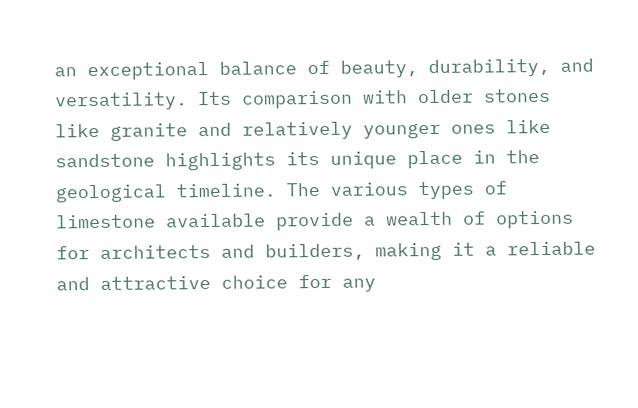an exceptional balance of beauty, durability, and versatility. Its comparison with older stones like granite and relatively younger ones like sandstone highlights its unique place in the geological timeline. The various types of limestone available provide a wealth of options for architects and builders, making it a reliable and attractive choice for any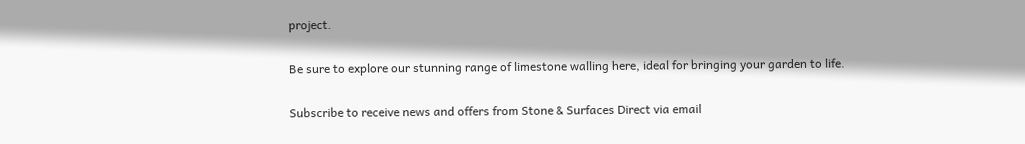project.

Be sure to explore our stunning range of limestone walling here, ideal for bringing your garden to life.

Subscribe to receive news and offers from Stone & Surfaces Direct via email